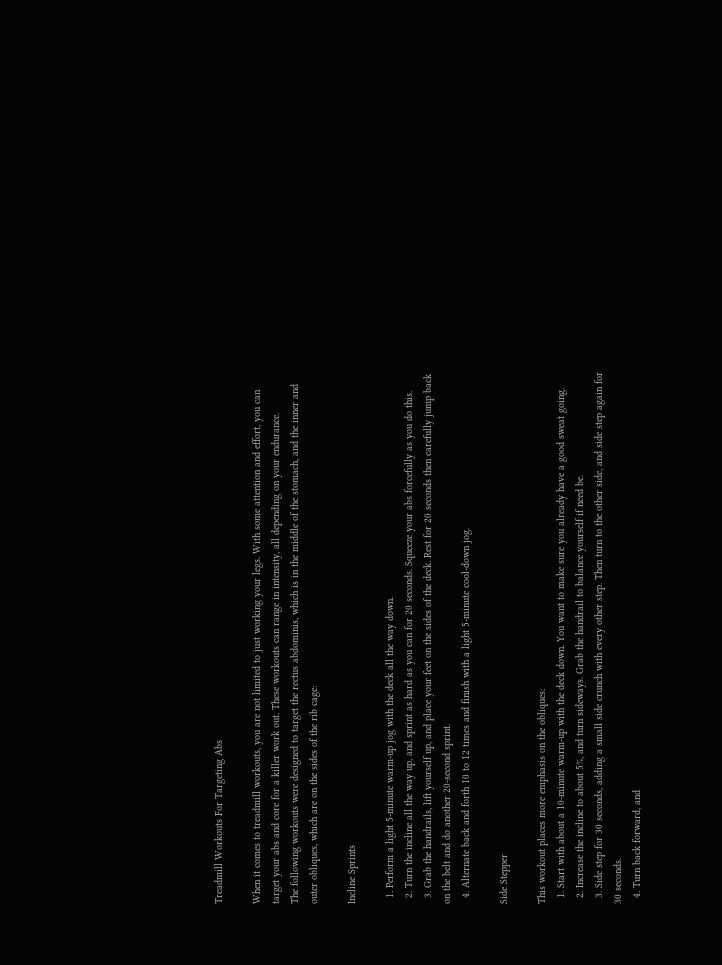Treadmill Workouts For Targeting Abs

When it comes to treadmill workouts, you are not limited to just working your legs. With some attention and effort, you can target your abs and core for a killer work out. These workouts can range in intensity, all depending on your endurance.
The following workouts were designed to target the rectus abdominis, which is in the middle of the stomach, and the inner and outer obliques, which are on the sides of the rib cage:

Incline Sprints

  1. Perform a light 5-minute warm-up jog with the deck all the way down.
  2. Turn the incline all the way up, and sprint as hard as you can for 20 seconds. Squeeze your abs forcefully as you do this.
  3. Grab the handrails, lift yourself up, and place your feet on the sides of the deck. Rest for 20 seconds then carefully jump back on the belt and do another 20-second sprint.
  4. Alternate back and forth 10 to 12 times and finish with a light 5-minute cool-down jog.

Side Stepper

This workout places more emphasis on the obliques:
  1. Start with about a 10-minute warm-up with the deck down. You want to make sure you already have a good sweat going.
  2. Increase the incline to about 5%, and turn sideways. Grab the handrail to balance yourself if need be.
  3. Side step for 30 seconds, adding a small side crunch with every other step. Then turn to the other side, and side step again for 30 seconds.
  4. Turn back forward, and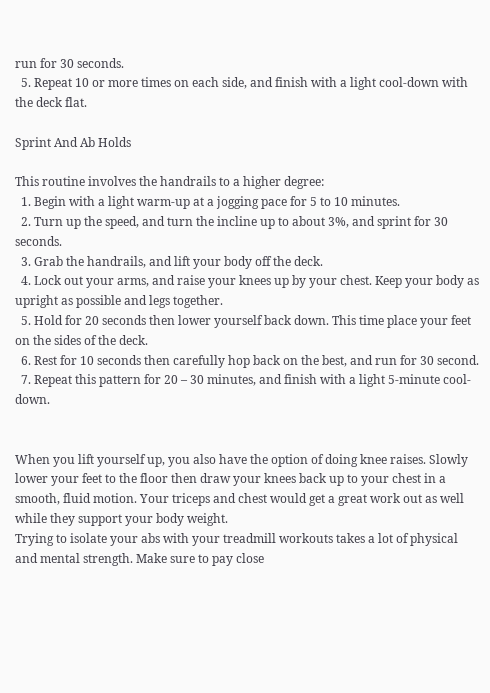run for 30 seconds.
  5. Repeat 10 or more times on each side, and finish with a light cool-down with the deck flat.

Sprint And Ab Holds

This routine involves the handrails to a higher degree:
  1. Begin with a light warm-up at a jogging pace for 5 to 10 minutes.
  2. Turn up the speed, and turn the incline up to about 3%, and sprint for 30 seconds.
  3. Grab the handrails, and lift your body off the deck.
  4. Lock out your arms, and raise your knees up by your chest. Keep your body as upright as possible and legs together.
  5. Hold for 20 seconds then lower yourself back down. This time place your feet on the sides of the deck.
  6. Rest for 10 seconds then carefully hop back on the best, and run for 30 second.
  7. Repeat this pattern for 20 – 30 minutes, and finish with a light 5-minute cool-down.


When you lift yourself up, you also have the option of doing knee raises. Slowly lower your feet to the floor then draw your knees back up to your chest in a smooth, fluid motion. Your triceps and chest would get a great work out as well while they support your body weight.
Trying to isolate your abs with your treadmill workouts takes a lot of physical and mental strength. Make sure to pay close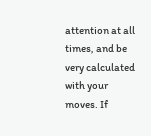attention at all times, and be very calculated with your moves. If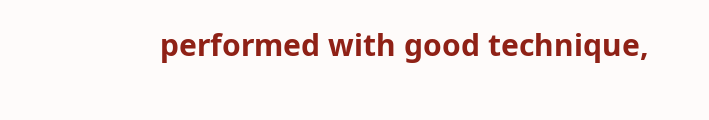performed with good technique,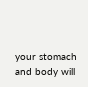your stomach and body will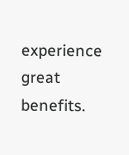experience great benefits.